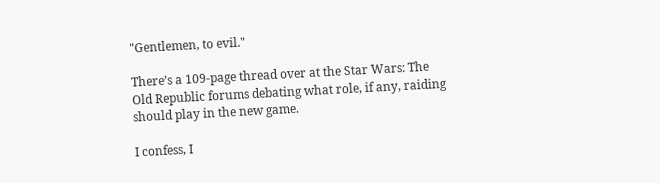"Gentlemen, to evil."

There’s a 109-page thread over at the Star Wars: The Old Republic forums debating what role, if any, raiding should play in the new game.

I confess, I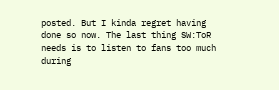posted. But I kinda regret having done so now. The last thing SW:ToR needs is to listen to fans too much during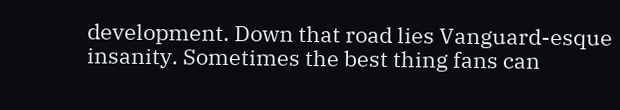development. Down that road lies Vanguard-esque insanity. Sometimes the best thing fans can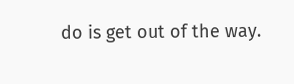do is get out of the way.